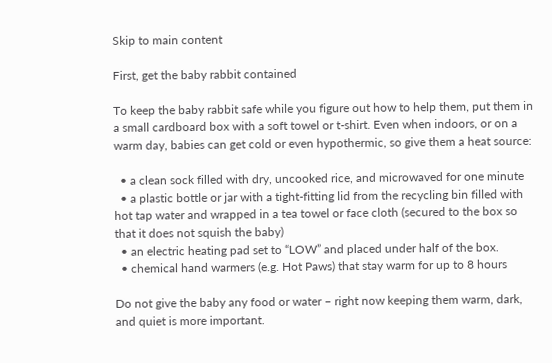Skip to main content

First, get the baby rabbit contained

To keep the baby rabbit safe while you figure out how to help them, put them in a small cardboard box with a soft towel or t-shirt. Even when indoors, or on a warm day, babies can get cold or even hypothermic, so give them a heat source:

  • a clean sock filled with dry, uncooked rice, and microwaved for one minute
  • a plastic bottle or jar with a tight-fitting lid from the recycling bin filled with hot tap water and wrapped in a tea towel or face cloth (secured to the box so that it does not squish the baby)
  • an electric heating pad set to “LOW” and placed under half of the box.
  • chemical hand warmers (e.g. Hot Paws) that stay warm for up to 8 hours

Do not give the baby any food or water – right now keeping them warm, dark, and quiet is more important.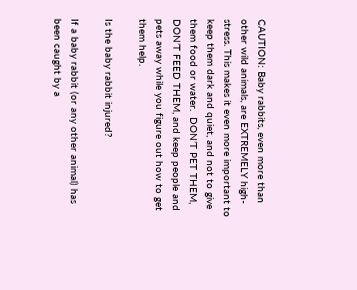CAUTION: Baby rabbits, even more than other wild animals, are EXTREMELY high-stress. This makes it even more important to keep them dark and quiet, and not to give them food or water.  DON’T PET THEM, DON’T FEED THEM, and keep people and pets away while you figure out how to get them help.

Is the baby rabbit injured?

If a baby rabbit (or any other animal) has been caught by a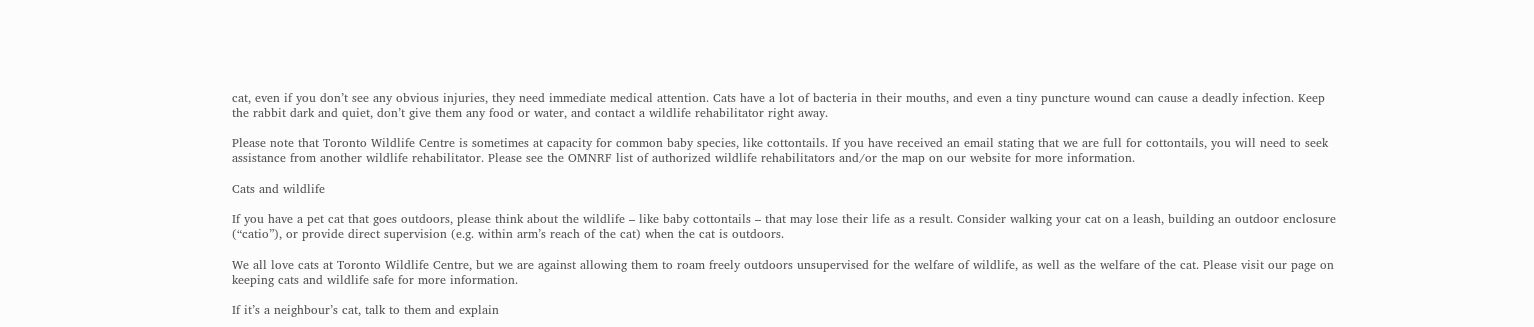cat, even if you don’t see any obvious injuries, they need immediate medical attention. Cats have a lot of bacteria in their mouths, and even a tiny puncture wound can cause a deadly infection. Keep the rabbit dark and quiet, don’t give them any food or water, and contact a wildlife rehabilitator right away.

Please note that Toronto Wildlife Centre is sometimes at capacity for common baby species, like cottontails. If you have received an email stating that we are full for cottontails, you will need to seek assistance from another wildlife rehabilitator. Please see the OMNRF list of authorized wildlife rehabilitators and/or the map on our website for more information.

Cats and wildlife

If you have a pet cat that goes outdoors, please think about the wildlife – like baby cottontails – that may lose their life as a result. Consider walking your cat on a leash, building an outdoor enclosure (“catio”), or provide direct supervision (e.g. within arm’s reach of the cat) when the cat is outdoors.

We all love cats at Toronto Wildlife Centre, but we are against allowing them to roam freely outdoors unsupervised for the welfare of wildlife, as well as the welfare of the cat. Please visit our page on keeping cats and wildlife safe for more information.

If it’s a neighbour’s cat, talk to them and explain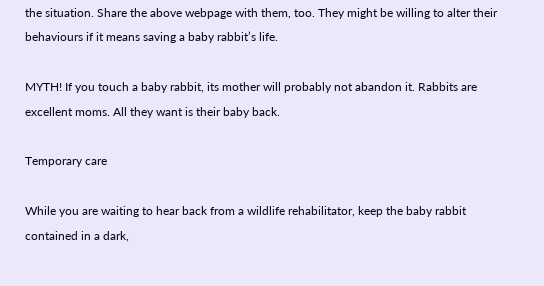the situation. Share the above webpage with them, too. They might be willing to alter their behaviours if it means saving a baby rabbit’s life.

MYTH! If you touch a baby rabbit, its mother will probably not abandon it. Rabbits are excellent moms. All they want is their baby back.

Temporary care

While you are waiting to hear back from a wildlife rehabilitator, keep the baby rabbit contained in a dark,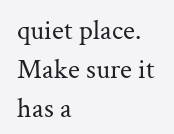quiet place. Make sure it has a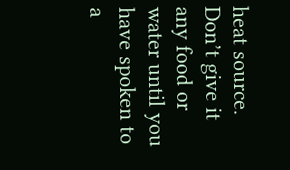heat source. Don’t give it any food or water until you have spoken to a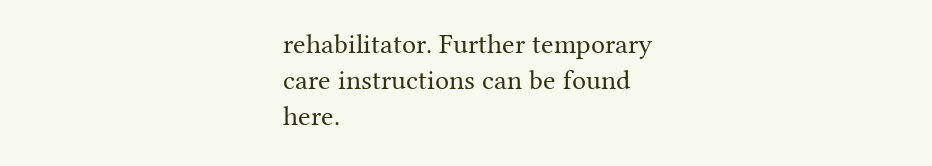rehabilitator. Further temporary care instructions can be found here.